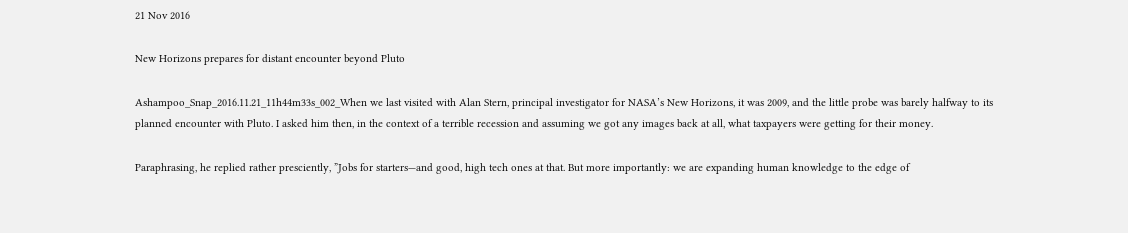21 Nov 2016

New Horizons prepares for distant encounter beyond Pluto

Ashampoo_Snap_2016.11.21_11h44m33s_002_When we last visited with Alan Stern, principal investigator for NASA’s New Horizons, it was 2009, and the little probe was barely halfway to its planned encounter with Pluto. I asked him then, in the context of a terrible recession and assuming we got any images back at all, what taxpayers were getting for their money.

Paraphrasing, he replied rather presciently, ”Jobs for starters—and good, high tech ones at that. But more importantly: we are expanding human knowledge to the edge of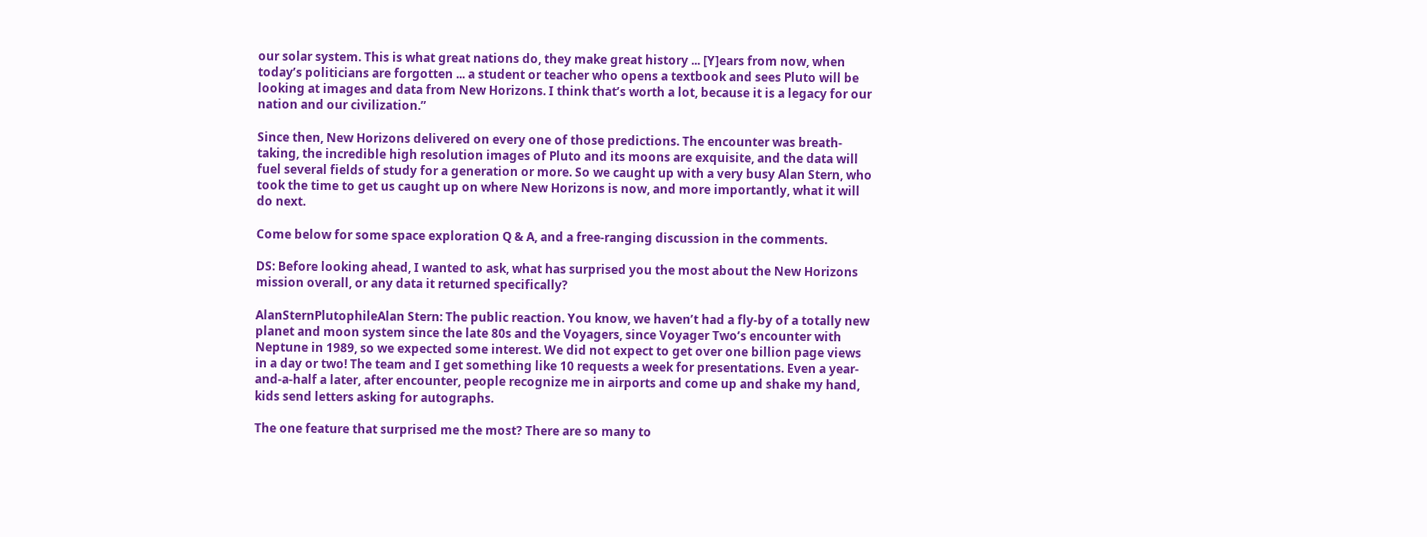our solar system. This is what great nations do, they make great history ... [Y]ears from now, when today’s politicians are forgotten ... a student or teacher who opens a textbook and sees Pluto will be looking at images and data from New Horizons. I think that’s worth a lot, because it is a legacy for our nation and our civilization.”

Since then, New Horizons delivered on every one of those predictions. The encounter was breath-taking, the incredible high resolution images of Pluto and its moons are exquisite, and the data will fuel several fields of study for a generation or more. So we caught up with a very busy Alan Stern, who took the time to get us caught up on where New Horizons is now, and more importantly, what it will do next.

Come below for some space exploration Q & A, and a free-ranging discussion in the comments.

DS: Before looking ahead, I wanted to ask, what has surprised you the most about the New Horizons mission overall, or any data it returned specifically?

AlanSternPlutophileAlan Stern: The public reaction. You know, we haven’t had a fly-by of a totally new planet and moon system since the late 80s and the Voyagers, since Voyager Two’s encounter with Neptune in 1989, so we expected some interest. We did not expect to get over one billion page views in a day or two! The team and I get something like 10 requests a week for presentations. Even a year-and-a-half a later, after encounter, people recognize me in airports and come up and shake my hand, kids send letters asking for autographs.

The one feature that surprised me the most? There are so many to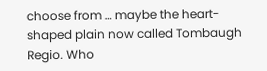choose from … maybe the heart-shaped plain now called Tombaugh Regio. Who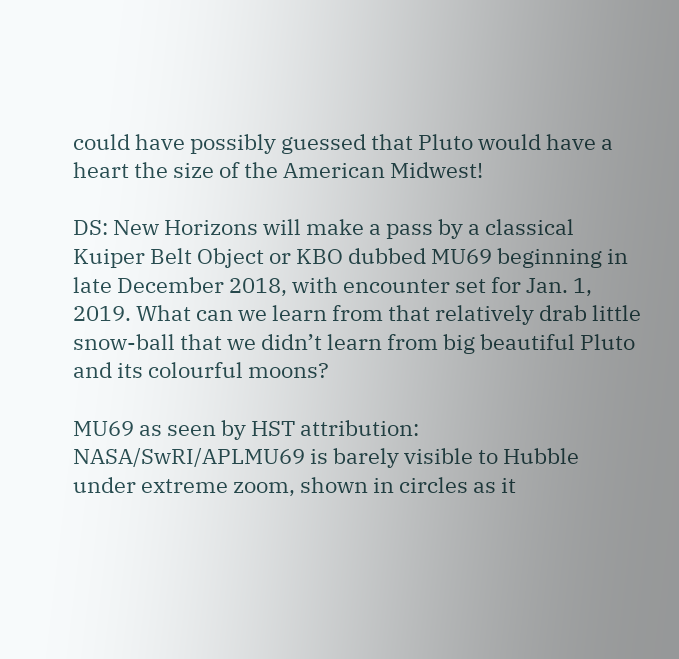could have possibly guessed that Pluto would have a heart the size of the American Midwest!

DS: New Horizons will make a pass by a classical Kuiper Belt Object or KBO dubbed MU69 beginning in late December 2018, with encounter set for Jan. 1, 2019. What can we learn from that relatively drab little snow-ball that we didn’t learn from big beautiful Pluto and its colourful moons?

MU69 as seen by HST attribution: NASA/SwRI/APLMU69 is barely visible to Hubble under extreme zoom, shown in circles as it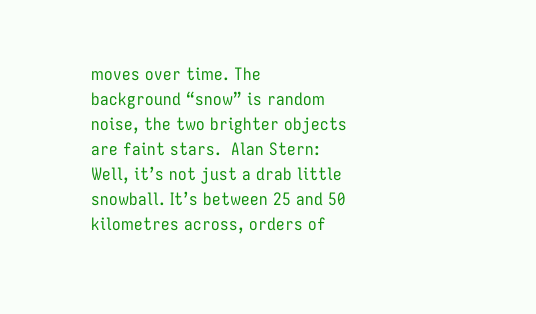moves over time. The background “snow” is random noise, the two brighter objects are faint stars.  Alan Stern: Well, it’s not just a drab little snowball. It’s between 25 and 50 kilometres across, orders of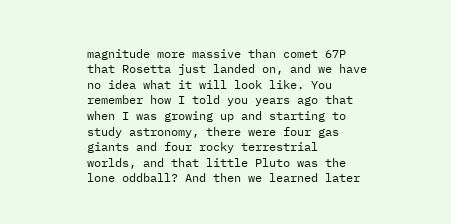magnitude more massive than comet 67P that Rosetta just landed on, and we have no idea what it will look like. You remember how I told you years ago that when I was growing up and starting to study astronomy, there were four gas giants and four rocky terrestrial worlds, and that little Pluto was the lone oddball? And then we learned later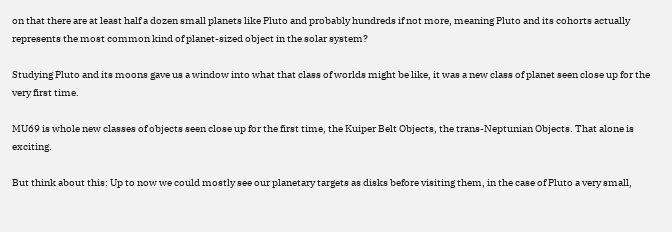on that there are at least half a dozen small planets like Pluto and probably hundreds if not more, meaning Pluto and its cohorts actually represents the most common kind of planet-sized object in the solar system?

Studying Pluto and its moons gave us a window into what that class of worlds might be like, it was a new class of planet seen close up for the very first time.

MU69 is whole new classes of objects seen close up for the first time, the Kuiper Belt Objects, the trans-Neptunian Objects. That alone is exciting.

But think about this: Up to now we could mostly see our planetary targets as disks before visiting them, in the case of Pluto a very small,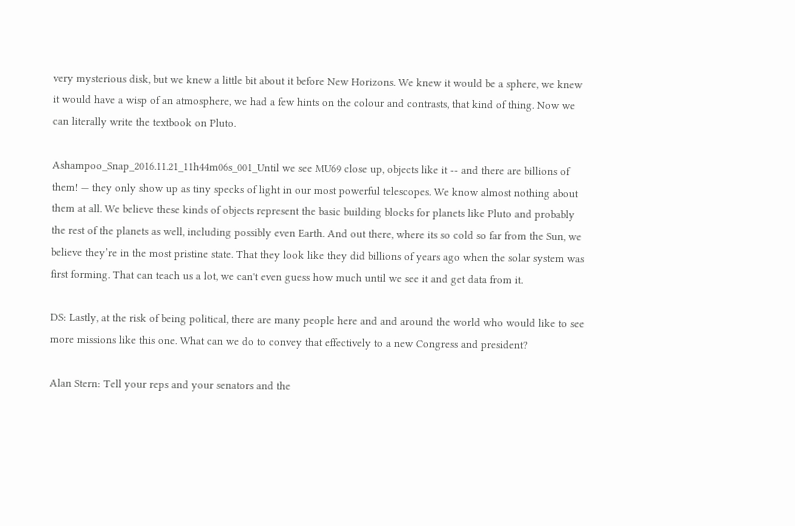very mysterious disk, but we knew a little bit about it before New Horizons. We knew it would be a sphere, we knew it would have a wisp of an atmosphere, we had a few hints on the colour and contrasts, that kind of thing. Now we can literally write the textbook on Pluto.

Ashampoo_Snap_2016.11.21_11h44m06s_001_Until we see MU69 close up, objects like it -- and there are billions of them! — they only show up as tiny specks of light in our most powerful telescopes. We know almost nothing about them at all. We believe these kinds of objects represent the basic building blocks for planets like Pluto and probably the rest of the planets as well, including possibly even Earth. And out there, where its so cold so far from the Sun, we believe they’re in the most pristine state. That they look like they did billions of years ago when the solar system was first forming. That can teach us a lot, we can't even guess how much until we see it and get data from it.

DS: Lastly, at the risk of being political, there are many people here and and around the world who would like to see more missions like this one. What can we do to convey that effectively to a new Congress and president?

Alan Stern: Tell your reps and your senators and the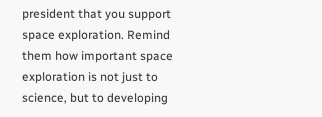president that you support space exploration. Remind them how important space exploration is not just to science, but to developing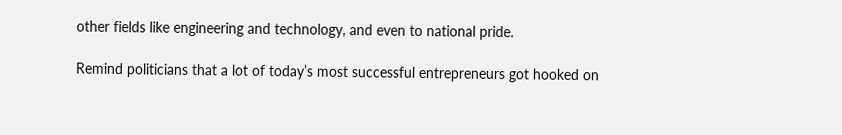other fields like engineering and technology, and even to national pride.

Remind politicians that a lot of today’s most successful entrepreneurs got hooked on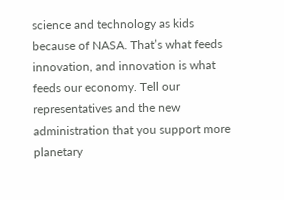science and technology as kids because of NASA. That’s what feeds innovation, and innovation is what feeds our economy. Tell our representatives and the new administration that you support more planetary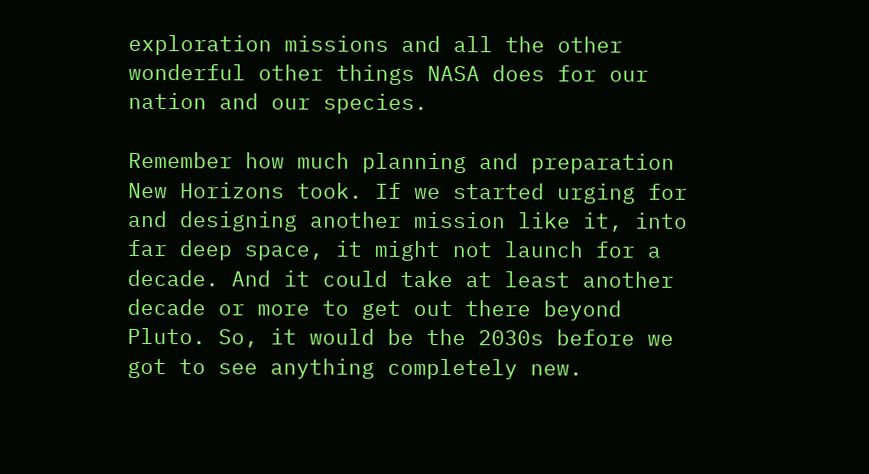exploration missions and all the other wonderful other things NASA does for our nation and our species.

Remember how much planning and preparation New Horizons took. If we started urging for and designing another mission like it, into far deep space, it might not launch for a decade. And it could take at least another decade or more to get out there beyond Pluto. So, it would be the 2030s before we got to see anything completely new.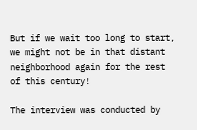But if we wait too long to start, we might not be in that distant neighborhood again for the rest of this century!

The interview was conducted by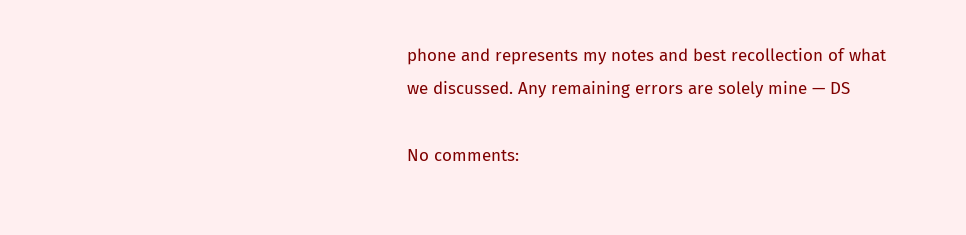phone and represents my notes and best recollection of what we discussed. Any remaining errors are solely mine — DS

No comments: